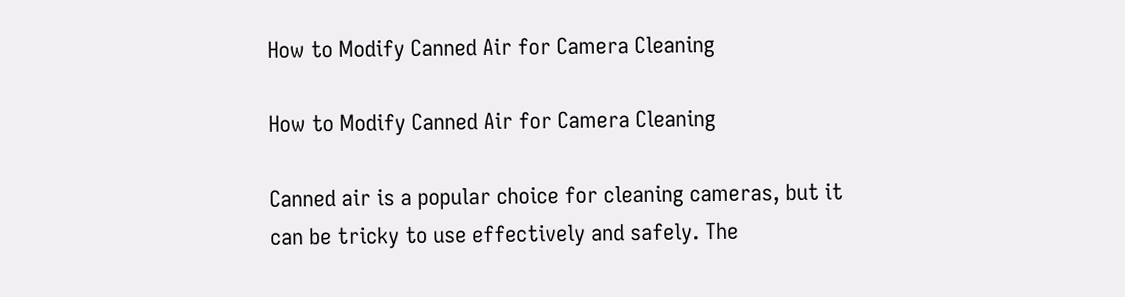How to Modify Canned Air for Camera Cleaning

How to Modify Canned Air for Camera Cleaning

Canned air is a popular choice for cleaning cameras, but it can be tricky to use effectively and safely. The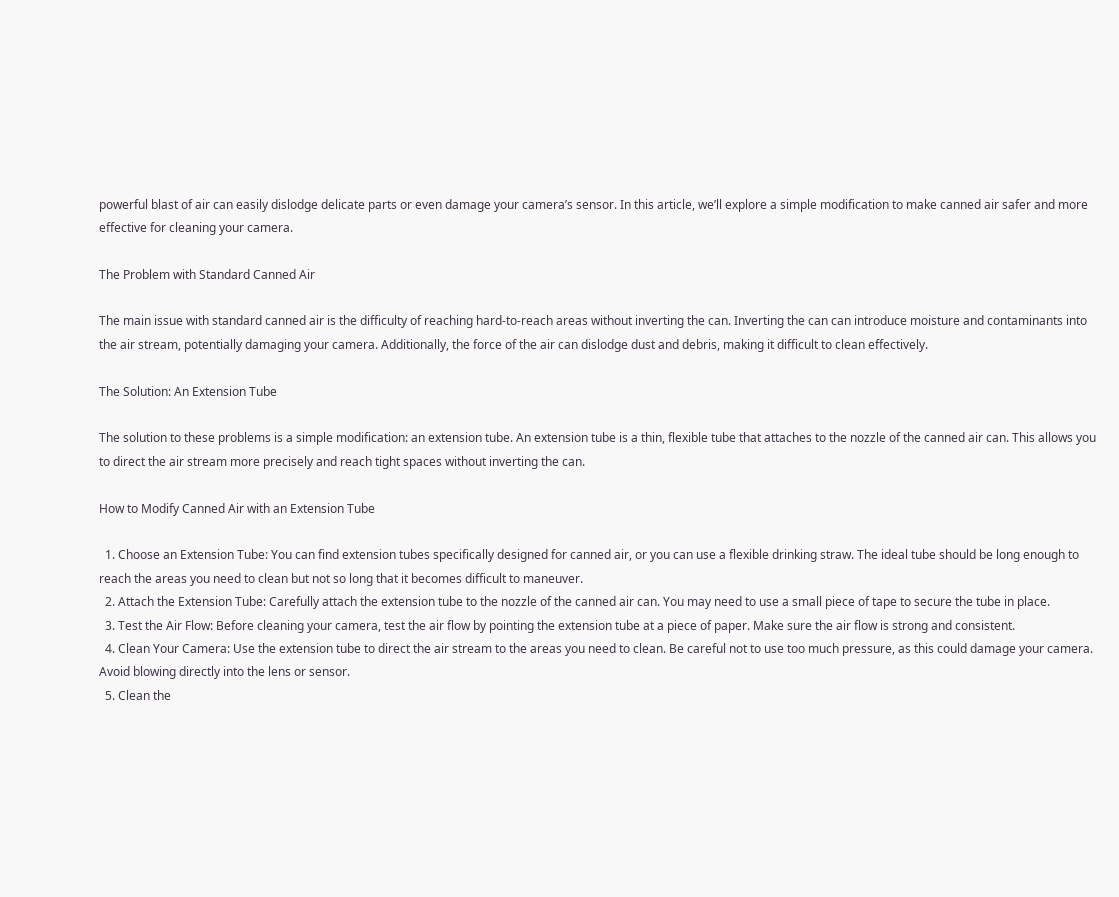powerful blast of air can easily dislodge delicate parts or even damage your camera’s sensor. In this article, we’ll explore a simple modification to make canned air safer and more effective for cleaning your camera.

The Problem with Standard Canned Air

The main issue with standard canned air is the difficulty of reaching hard-to-reach areas without inverting the can. Inverting the can can introduce moisture and contaminants into the air stream, potentially damaging your camera. Additionally, the force of the air can dislodge dust and debris, making it difficult to clean effectively.

The Solution: An Extension Tube

The solution to these problems is a simple modification: an extension tube. An extension tube is a thin, flexible tube that attaches to the nozzle of the canned air can. This allows you to direct the air stream more precisely and reach tight spaces without inverting the can.

How to Modify Canned Air with an Extension Tube

  1. Choose an Extension Tube: You can find extension tubes specifically designed for canned air, or you can use a flexible drinking straw. The ideal tube should be long enough to reach the areas you need to clean but not so long that it becomes difficult to maneuver.
  2. Attach the Extension Tube: Carefully attach the extension tube to the nozzle of the canned air can. You may need to use a small piece of tape to secure the tube in place.
  3. Test the Air Flow: Before cleaning your camera, test the air flow by pointing the extension tube at a piece of paper. Make sure the air flow is strong and consistent.
  4. Clean Your Camera: Use the extension tube to direct the air stream to the areas you need to clean. Be careful not to use too much pressure, as this could damage your camera. Avoid blowing directly into the lens or sensor.
  5. Clean the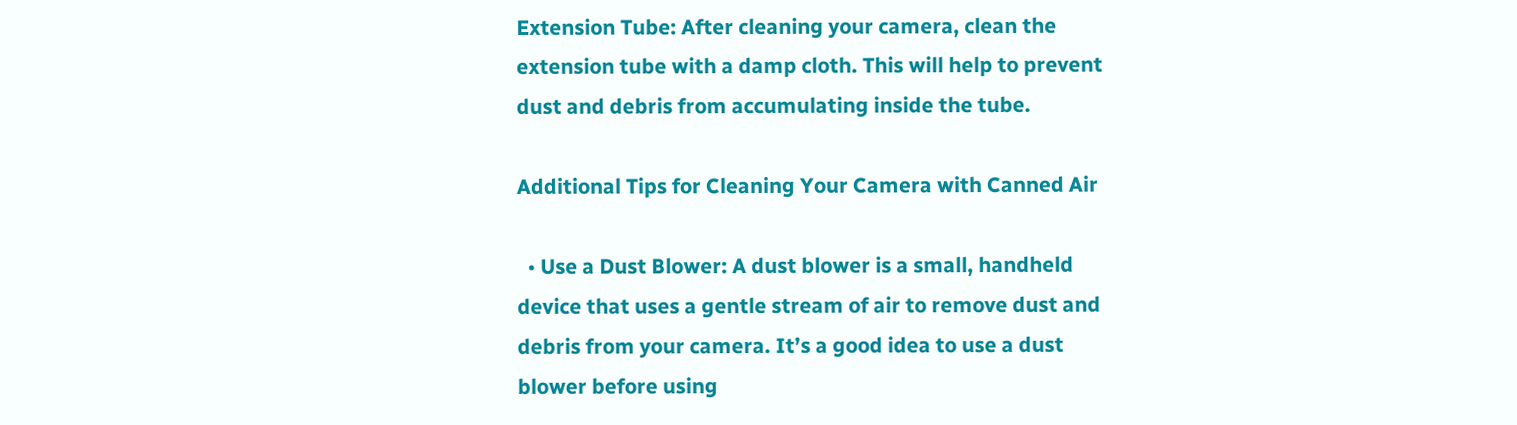Extension Tube: After cleaning your camera, clean the extension tube with a damp cloth. This will help to prevent dust and debris from accumulating inside the tube.

Additional Tips for Cleaning Your Camera with Canned Air

  • Use a Dust Blower: A dust blower is a small, handheld device that uses a gentle stream of air to remove dust and debris from your camera. It’s a good idea to use a dust blower before using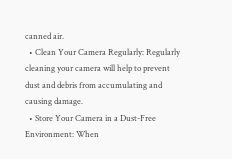canned air.
  • Clean Your Camera Regularly: Regularly cleaning your camera will help to prevent dust and debris from accumulating and causing damage.
  • Store Your Camera in a Dust-Free Environment: When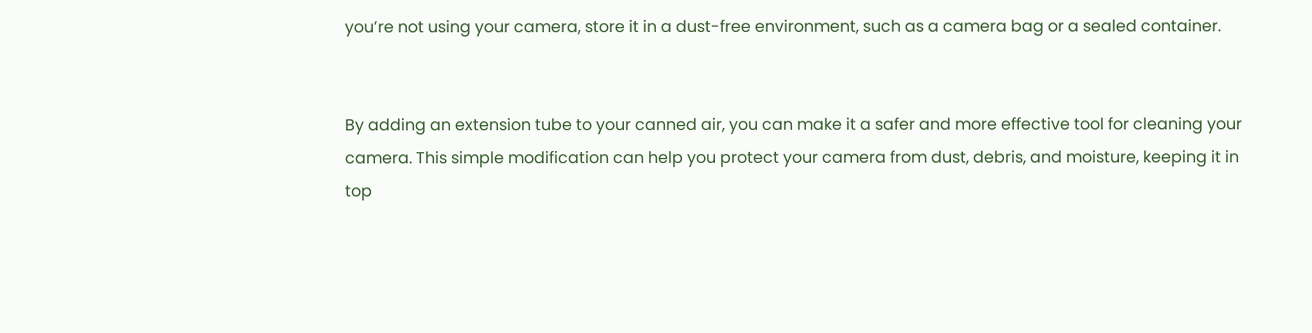you’re not using your camera, store it in a dust-free environment, such as a camera bag or a sealed container.


By adding an extension tube to your canned air, you can make it a safer and more effective tool for cleaning your camera. This simple modification can help you protect your camera from dust, debris, and moisture, keeping it in top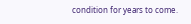condition for years to come.